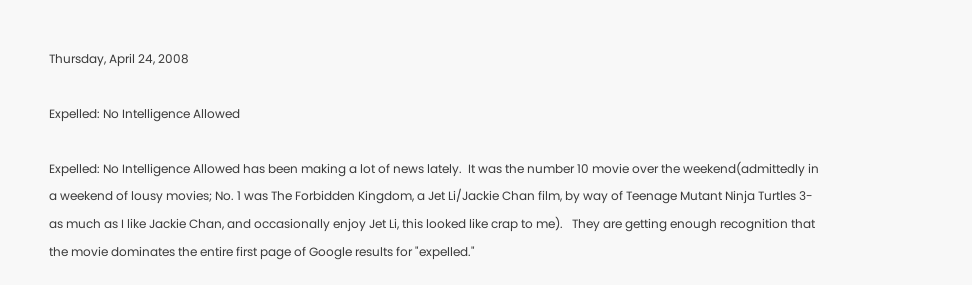Thursday, April 24, 2008

Expelled: No Intelligence Allowed

Expelled: No Intelligence Allowed has been making a lot of news lately.  It was the number 10 movie over the weekend(admittedly in a weekend of lousy movies; No. 1 was The Forbidden Kingdom, a Jet Li/Jackie Chan film, by way of Teenage Mutant Ninja Turtles 3-as much as I like Jackie Chan, and occasionally enjoy Jet Li, this looked like crap to me).   They are getting enough recognition that the movie dominates the entire first page of Google results for "expelled."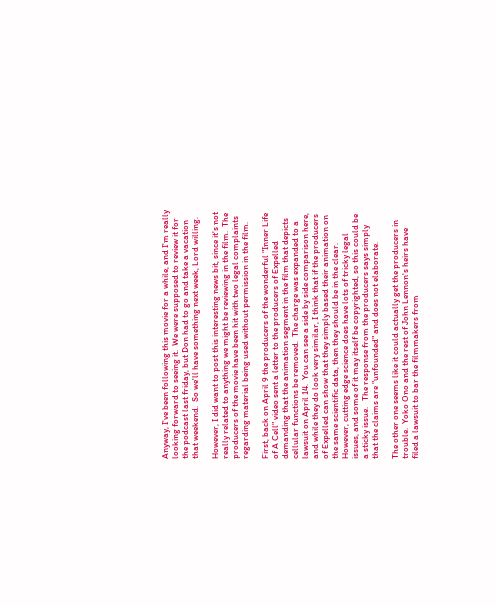Anyway, I've been following this movie for a while, and I'm really looking forward to seeing it.  We were supposed to review it for the podcast last friday, but Don had to go and take a vacation that weekend.  So we'll have something next week, Lord willing.

However, I did want to post this interesting news bit, since it's not really related to anything we might be reviewing in the film.  The producers of the movie have been hit with two legal complaints regarding material being used without permission in the film.

First, back on April 9 the producers of the wonderful "Inner Life of A Cell" video sent a letter to the producers of Expelled demanding that the animation segment in the film that depicts cellular functions be removed.  The charge was expanded to a lawsuit on April 14.  You can see a side by side comparison here, and while they do look very similar, I think that if the producers of Expelled can show that they simply based their animation on the same scientific data, then they should be in the clear.  However, cutting edge science does have lots of tricky legal issues, and some of it may itself be copyrighted, so this could be a sticky issue.   The response from the producers says simply that the claims are "unfounded" and does not elaborate.

The other one seems like it could actually get the producers in trouble.  Yoko Ono and the rest of John Lennon's heirs have filed a lawsuit to bar the filmmakers from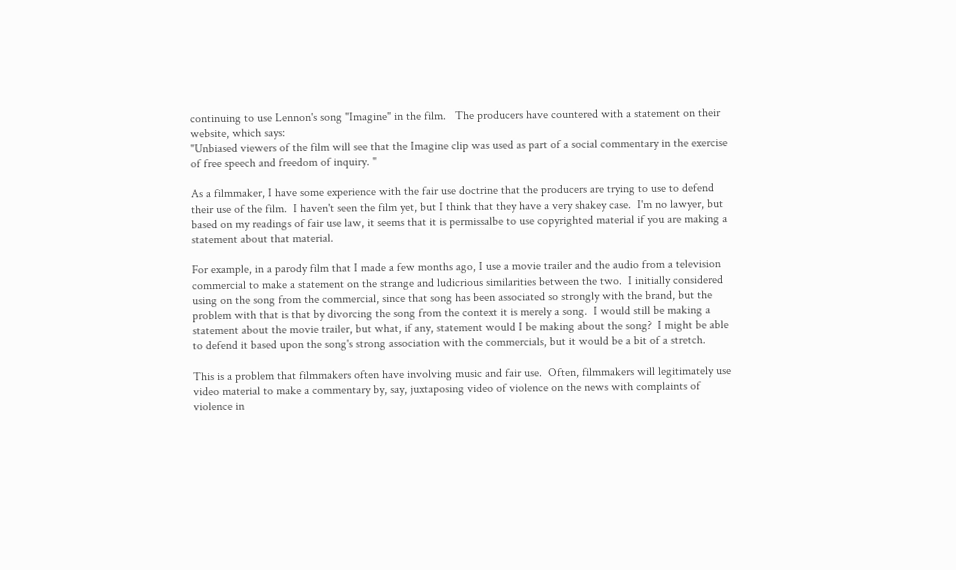continuing to use Lennon's song "Imagine" in the film.   The producers have countered with a statement on their website, which says:
"Unbiased viewers of the film will see that the Imagine clip was used as part of a social commentary in the exercise of free speech and freedom of inquiry. "

As a filmmaker, I have some experience with the fair use doctrine that the producers are trying to use to defend their use of the film.  I haven't seen the film yet, but I think that they have a very shakey case.  I'm no lawyer, but based on my readings of fair use law, it seems that it is permissalbe to use copyrighted material if you are making a statement about that material.

For example, in a parody film that I made a few months ago, I use a movie trailer and the audio from a television commercial to make a statement on the strange and ludicrious similarities between the two.  I initially considered using on the song from the commercial, since that song has been associated so strongly with the brand, but the problem with that is that by divorcing the song from the context it is merely a song.  I would still be making a statement about the movie trailer, but what, if any, statement would I be making about the song?  I might be able to defend it based upon the song's strong association with the commercials, but it would be a bit of a stretch.

This is a problem that filmmakers often have involving music and fair use.  Often, filmmakers will legitimately use video material to make a commentary by, say, juxtaposing video of violence on the news with complaints of violence in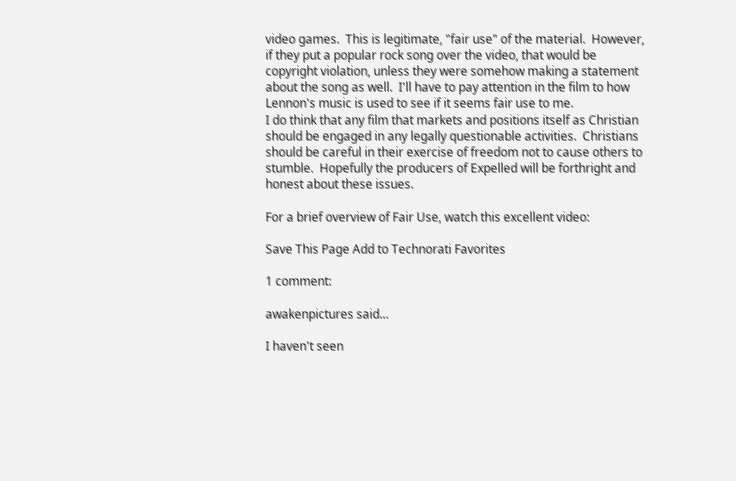video games.  This is legitimate, "fair use" of the material.  However, if they put a popular rock song over the video, that would be copyright violation, unless they were somehow making a statement about the song as well.  I'll have to pay attention in the film to how Lennon's music is used to see if it seems fair use to me.
I do think that any film that markets and positions itself as Christian should be engaged in any legally questionable activities.  Christians should be careful in their exercise of freedom not to cause others to stumble.  Hopefully the producers of Expelled will be forthright and honest about these issues.

For a brief overview of Fair Use, watch this excellent video:

Save This Page Add to Technorati Favorites

1 comment:

awakenpictures said...

I haven't seen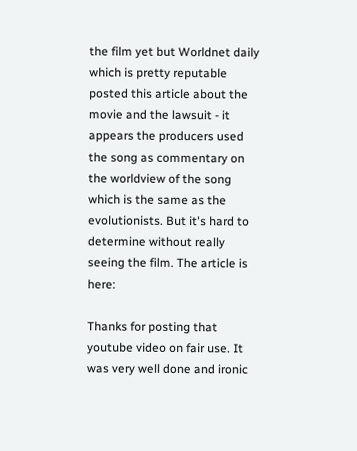the film yet but Worldnet daily which is pretty reputable posted this article about the movie and the lawsuit - it appears the producers used the song as commentary on the worldview of the song which is the same as the evolutionists. But it's hard to determine without really seeing the film. The article is here:

Thanks for posting that youtube video on fair use. It was very well done and ironic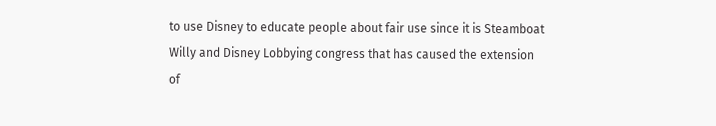to use Disney to educate people about fair use since it is Steamboat Willy and Disney Lobbying congress that has caused the extension of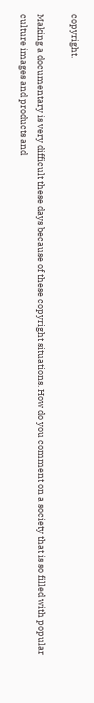copyright.

Making a documentary is very difficult these days because of these copyright situations. How do you comment on a society that is so filled with popular culture images and products and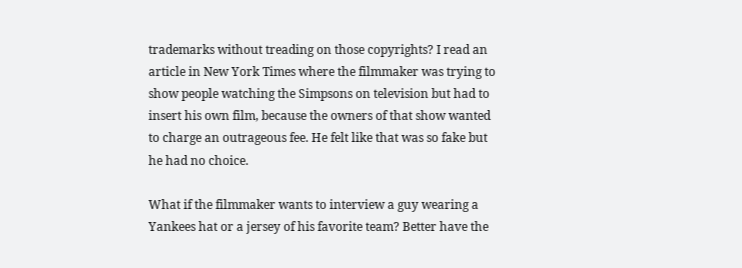trademarks without treading on those copyrights? I read an article in New York Times where the filmmaker was trying to show people watching the Simpsons on television but had to insert his own film, because the owners of that show wanted to charge an outrageous fee. He felt like that was so fake but he had no choice.

What if the filmmaker wants to interview a guy wearing a Yankees hat or a jersey of his favorite team? Better have the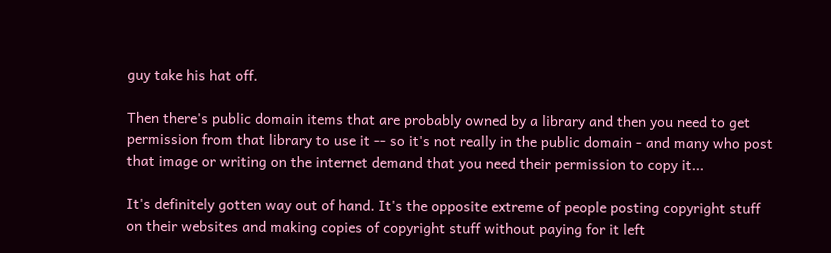guy take his hat off.

Then there's public domain items that are probably owned by a library and then you need to get permission from that library to use it -- so it's not really in the public domain - and many who post that image or writing on the internet demand that you need their permission to copy it...

It's definitely gotten way out of hand. It's the opposite extreme of people posting copyright stuff on their websites and making copies of copyright stuff without paying for it left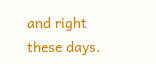and right these days.